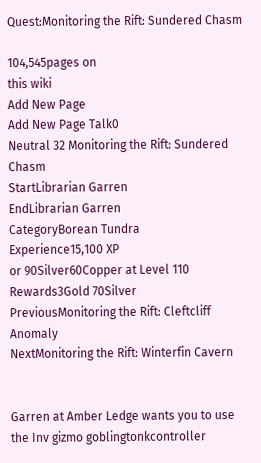Quest:Monitoring the Rift: Sundered Chasm

104,545pages on
this wiki
Add New Page
Add New Page Talk0
Neutral 32 Monitoring the Rift: Sundered Chasm
StartLibrarian Garren
EndLibrarian Garren
CategoryBorean Tundra
Experience15,100 XP
or 90Silver60Copper at Level 110
Rewards3Gold 70Silver
PreviousMonitoring the Rift: Cleftcliff Anomaly
NextMonitoring the Rift: Winterfin Cavern


Garren at Amber Ledge wants you to use the Inv gizmo goblingtonkcontroller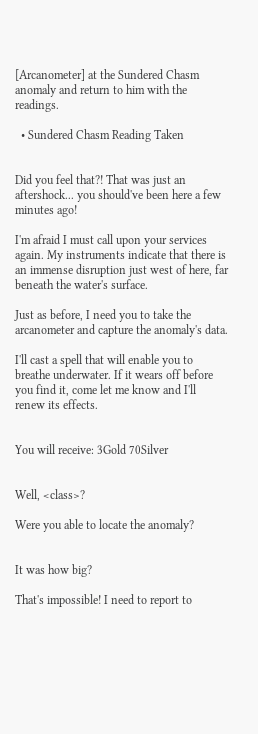[Arcanometer] at the Sundered Chasm anomaly and return to him with the readings.

  • Sundered Chasm Reading Taken


Did you feel that?! That was just an aftershock... you should've been here a few minutes ago!

I'm afraid I must call upon your services again. My instruments indicate that there is an immense disruption just west of here, far beneath the water's surface.

Just as before, I need you to take the arcanometer and capture the anomaly's data.

I'll cast a spell that will enable you to breathe underwater. If it wears off before you find it, come let me know and I'll renew its effects.


You will receive: 3Gold 70Silver


Well, <class>?

Were you able to locate the anomaly?


It was how big?

That's impossible! I need to report to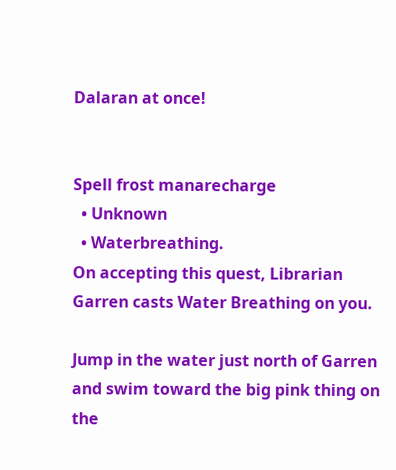Dalaran at once!


Spell frost manarecharge
  • Unknown
  • Waterbreathing.
On accepting this quest, Librarian Garren casts Water Breathing on you.

Jump in the water just north of Garren and swim toward the big pink thing on the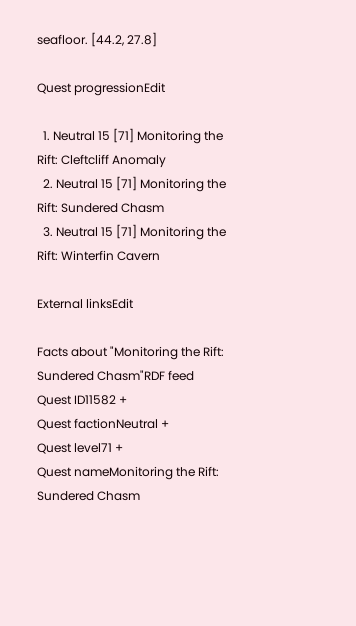seafloor. [44.2, 27.8]

Quest progressionEdit

  1. Neutral 15 [71] Monitoring the Rift: Cleftcliff Anomaly
  2. Neutral 15 [71] Monitoring the Rift: Sundered Chasm
  3. Neutral 15 [71] Monitoring the Rift: Winterfin Cavern

External linksEdit

Facts about "Monitoring the Rift: Sundered Chasm"RDF feed
Quest ID11582 +
Quest factionNeutral +
Quest level71 +
Quest nameMonitoring the Rift: Sundered Chasm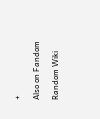+

Also on Fandom

Random Wiki